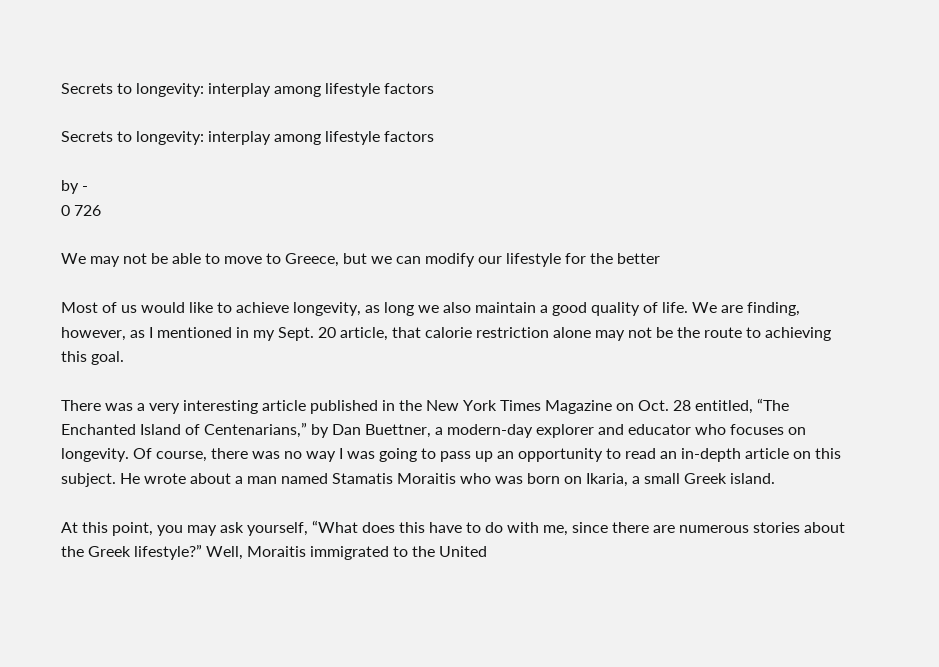Secrets to longevity: interplay among lifestyle factors

Secrets to longevity: interplay among lifestyle factors

by -
0 726

We may not be able to move to Greece, but we can modify our lifestyle for the better

Most of us would like to achieve longevity, as long we also maintain a good quality of life. We are finding, however, as I mentioned in my Sept. 20 article, that calorie restriction alone may not be the route to achieving this goal.

There was a very interesting article published in the New York Times Magazine on Oct. 28 entitled, “The Enchanted Island of Centenarians,” by Dan Buettner, a modern-day explorer and educator who focuses on longevity. Of course, there was no way I was going to pass up an opportunity to read an in-depth article on this subject. He wrote about a man named Stamatis Moraitis who was born on Ikaria, a small Greek island.

At this point, you may ask yourself, “What does this have to do with me, since there are numerous stories about the Greek lifestyle?” Well, Moraitis immigrated to the United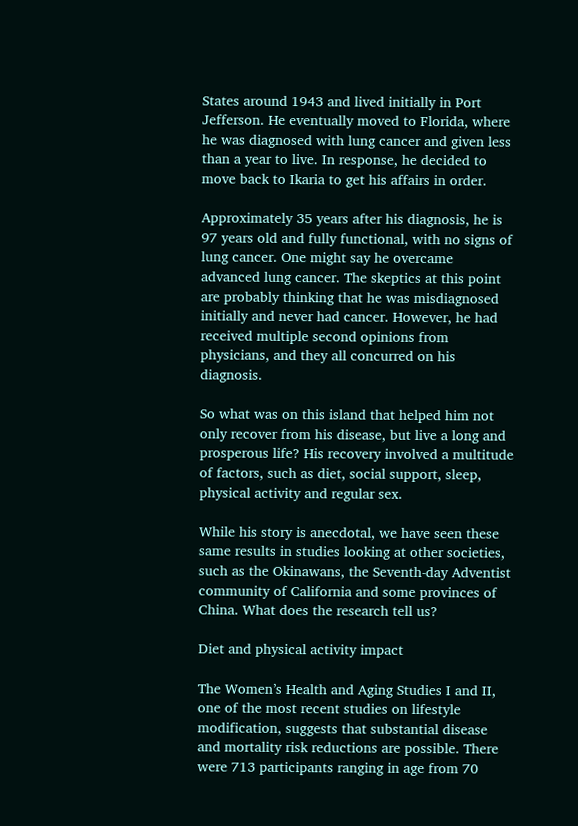States around 1943 and lived initially in Port Jefferson. He eventually moved to Florida, where he was diagnosed with lung cancer and given less than a year to live. In response, he decided to move back to Ikaria to get his affairs in order.

Approximately 35 years after his diagnosis, he is 97 years old and fully functional, with no signs of lung cancer. One might say he overcame advanced lung cancer. The skeptics at this point are probably thinking that he was misdiagnosed initially and never had cancer. However, he had received multiple second opinions from physicians, and they all concurred on his diagnosis.

So what was on this island that helped him not only recover from his disease, but live a long and prosperous life? His recovery involved a multitude of factors, such as diet, social support, sleep, physical activity and regular sex.

While his story is anecdotal, we have seen these same results in studies looking at other societies, such as the Okinawans, the Seventh-day Adventist community of California and some provinces of China. What does the research tell us?

Diet and physical activity impact

The Women’s Health and Aging Studies I and II, one of the most recent studies on lifestyle modification, suggests that substantial disease and mortality risk reductions are possible. There were 713 participants ranging in age from 70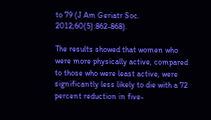to 79 (J Am Geriatr Soc. 2012;60(5):862-868).

The results showed that women who were more physically active, compared to those who were least active, were significantly less likely to die with a 72 percent reduction in five-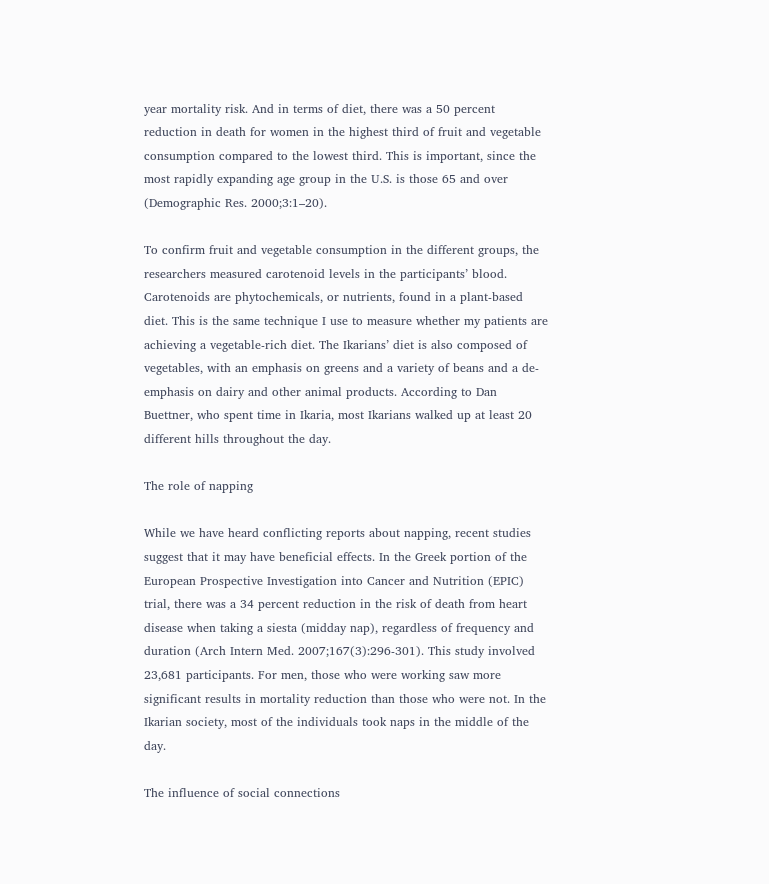year mortality risk. And in terms of diet, there was a 50 percent reduction in death for women in the highest third of fruit and vegetable consumption compared to the lowest third. This is important, since the most rapidly expanding age group in the U.S. is those 65 and over (Demographic Res. 2000;3:1–20).

To confirm fruit and vegetable consumption in the different groups, the researchers measured carotenoid levels in the participants’ blood. Carotenoids are phytochemicals, or nutrients, found in a plant-based diet. This is the same technique I use to measure whether my patients are achieving a vegetable-rich diet. The Ikarians’ diet is also composed of vegetables, with an emphasis on greens and a variety of beans and a de-emphasis on dairy and other animal products. According to Dan Buettner, who spent time in Ikaria, most Ikarians walked up at least 20 different hills throughout the day.

The role of napping

While we have heard conflicting reports about napping, recent studies suggest that it may have beneficial effects. In the Greek portion of the European Prospective Investigation into Cancer and Nutrition (EPIC) trial, there was a 34 percent reduction in the risk of death from heart disease when taking a siesta (midday nap), regardless of frequency and duration (Arch Intern Med. 2007;167(3):296-301). This study involved 23,681 participants. For men, those who were working saw more significant results in mortality reduction than those who were not. In the Ikarian society, most of the individuals took naps in the middle of the day.

The influence of social connections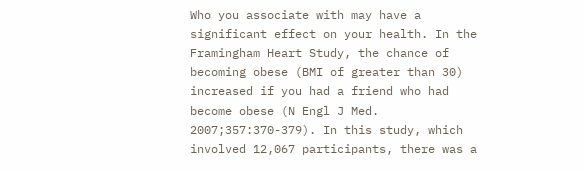Who you associate with may have a significant effect on your health. In the Framingham Heart Study, the chance of becoming obese (BMI of greater than 30) increased if you had a friend who had become obese (N Engl J Med. 2007;357:370-379). In this study, which involved 12,067 participants, there was a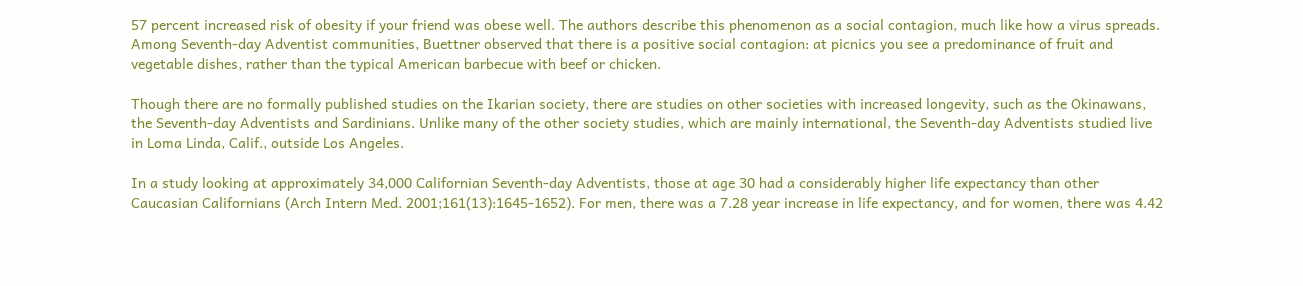57 percent increased risk of obesity if your friend was obese well. The authors describe this phenomenon as a social contagion, much like how a virus spreads. Among Seventh-day Adventist communities, Buettner observed that there is a positive social contagion: at picnics you see a predominance of fruit and vegetable dishes, rather than the typical American barbecue with beef or chicken.

Though there are no formally published studies on the Ikarian society, there are studies on other societies with increased longevity, such as the Okinawans, the Seventh-day Adventists and Sardinians. Unlike many of the other society studies, which are mainly international, the Seventh-day Adventists studied live in Loma Linda, Calif., outside Los Angeles.

In a study looking at approximately 34,000 Californian Seventh-day Adventists, those at age 30 had a considerably higher life expectancy than other Caucasian Californians (Arch Intern Med. 2001;161(13):1645-1652). For men, there was a 7.28 year increase in life expectancy, and for women, there was 4.42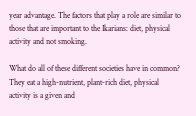year advantage. The factors that play a role are similar to those that are important to the Ikarians: diet, physical activity and not smoking.

What do all of these different societies have in common? They eat a high-nutrient, plant-rich diet, physical activity is a given and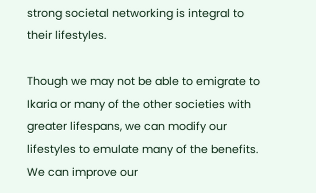strong societal networking is integral to their lifestyles.

Though we may not be able to emigrate to Ikaria or many of the other societies with greater lifespans, we can modify our lifestyles to emulate many of the benefits. We can improve our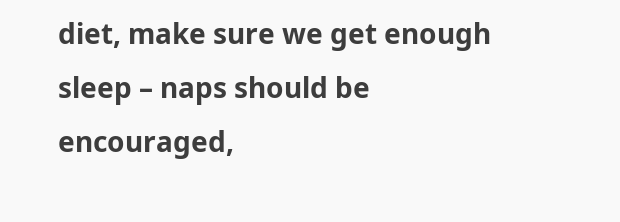diet, make sure we get enough sleep – naps should be encouraged,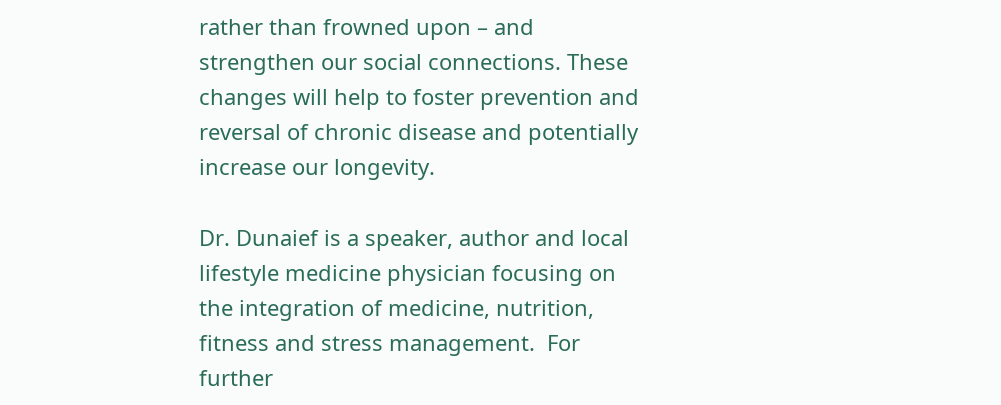rather than frowned upon – and strengthen our social connections. These changes will help to foster prevention and reversal of chronic disease and potentially increase our longevity.

Dr. Dunaief is a speaker, author and local lifestyle medicine physician focusing on the integration of medicine, nutrition, fitness and stress management.  For further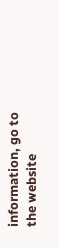information, go to the website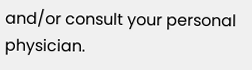and/or consult your personal physician.